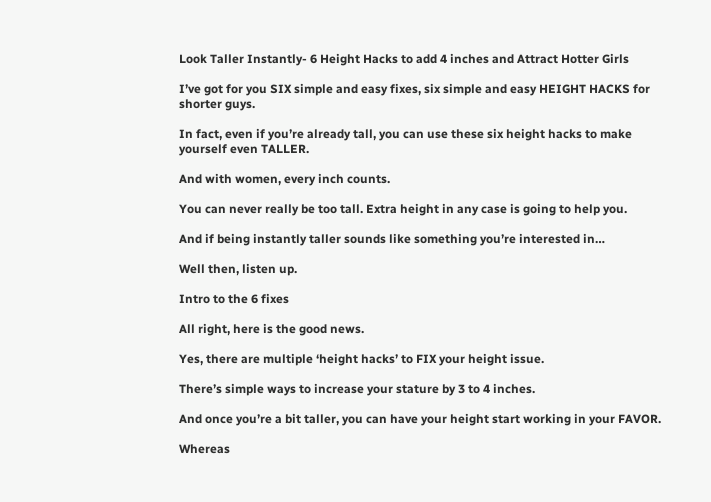Look Taller Instantly- 6 Height Hacks to add 4 inches and Attract Hotter Girls

I’ve got for you SIX simple and easy fixes, six simple and easy HEIGHT HACKS for shorter guys.

In fact, even if you’re already tall, you can use these six height hacks to make yourself even TALLER.

And with women, every inch counts.

You can never really be too tall. Extra height in any case is going to help you.

And if being instantly taller sounds like something you’re interested in…

Well then, listen up.

Intro to the 6 fixes

All right, here is the good news.

Yes, there are multiple ‘height hacks’ to FIX your height issue.

There’s simple ways to increase your stature by 3 to 4 inches.

And once you’re a bit taller, you can have your height start working in your FAVOR.

Whereas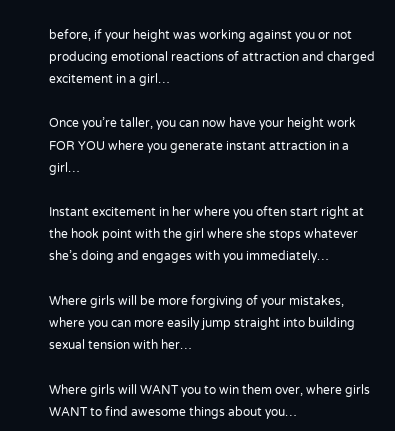before, if your height was working against you or not producing emotional reactions of attraction and charged excitement in a girl…

Once you’re taller, you can now have your height work FOR YOU where you generate instant attraction in a girl…

Instant excitement in her where you often start right at the hook point with the girl where she stops whatever she’s doing and engages with you immediately…

Where girls will be more forgiving of your mistakes, where you can more easily jump straight into building sexual tension with her…

Where girls will WANT you to win them over, where girls WANT to find awesome things about you…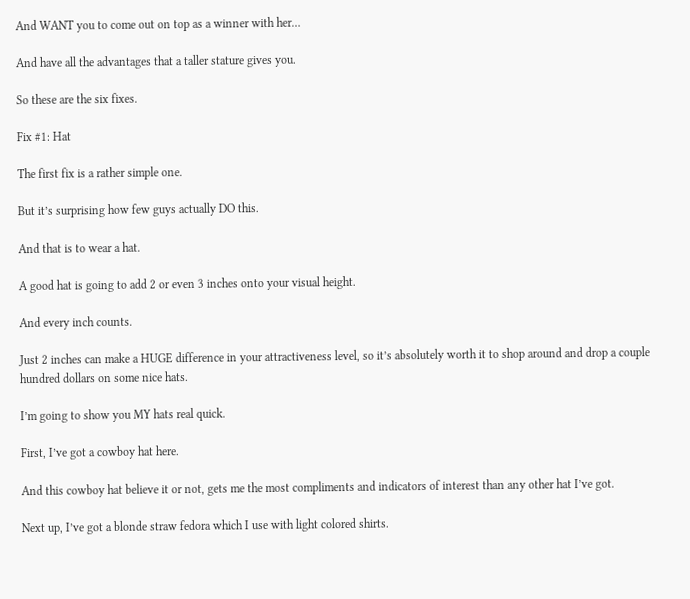And WANT you to come out on top as a winner with her…

And have all the advantages that a taller stature gives you.

So these are the six fixes.

Fix #1: Hat

The first fix is a rather simple one.

But it’s surprising how few guys actually DO this.

And that is to wear a hat.

A good hat is going to add 2 or even 3 inches onto your visual height.

And every inch counts.

Just 2 inches can make a HUGE difference in your attractiveness level, so it’s absolutely worth it to shop around and drop a couple hundred dollars on some nice hats.

I’m going to show you MY hats real quick.

First, I’ve got a cowboy hat here.

And this cowboy hat believe it or not, gets me the most compliments and indicators of interest than any other hat I’ve got.

Next up, I’ve got a blonde straw fedora which I use with light colored shirts.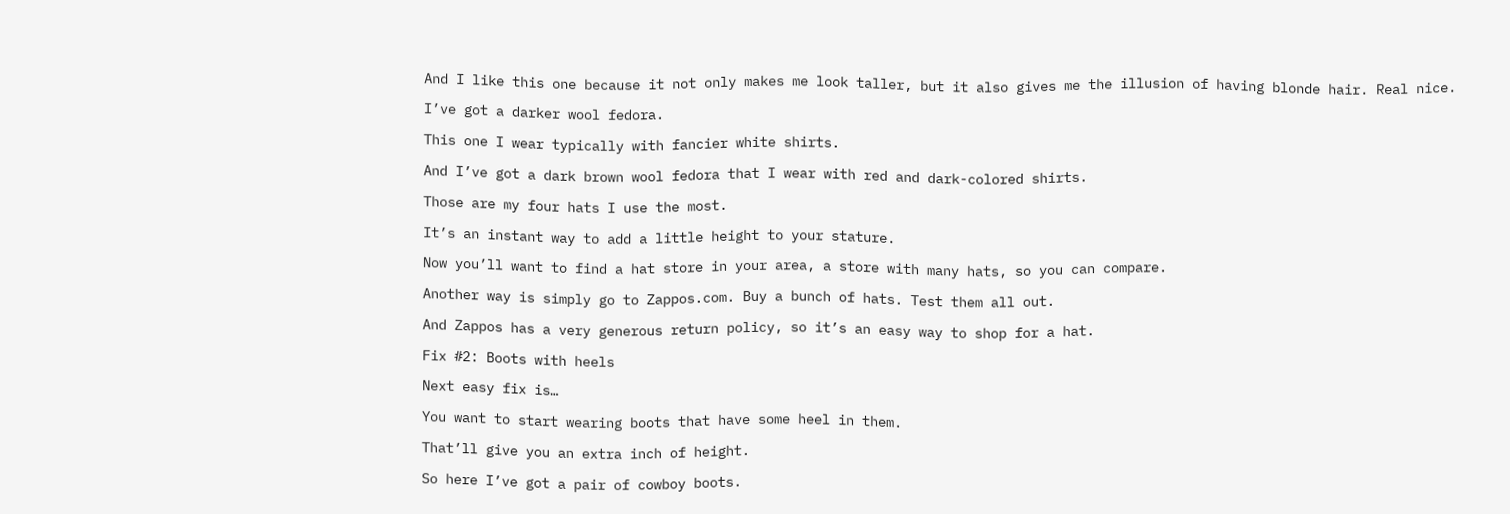And I like this one because it not only makes me look taller, but it also gives me the illusion of having blonde hair. Real nice.

I’ve got a darker wool fedora.

This one I wear typically with fancier white shirts.

And I’ve got a dark brown wool fedora that I wear with red and dark-colored shirts.

Those are my four hats I use the most.

It’s an instant way to add a little height to your stature.

Now you’ll want to find a hat store in your area, a store with many hats, so you can compare.

Another way is simply go to Zappos.com. Buy a bunch of hats. Test them all out.

And Zappos has a very generous return policy, so it’s an easy way to shop for a hat.

Fix #2: Boots with heels

Next easy fix is…

You want to start wearing boots that have some heel in them.

That’ll give you an extra inch of height.

So here I’ve got a pair of cowboy boots.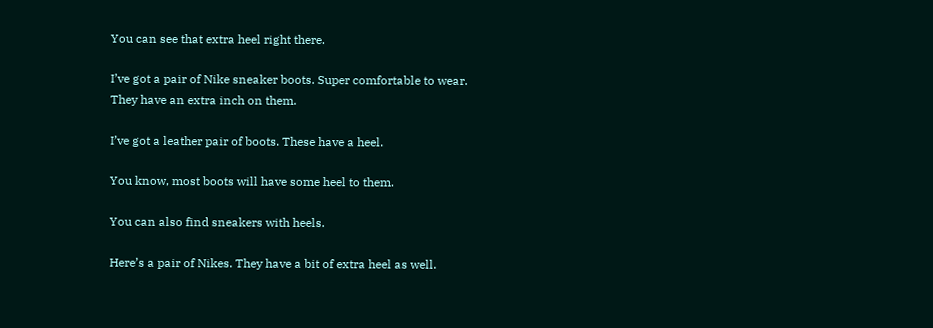You can see that extra heel right there.

I’ve got a pair of Nike sneaker boots. Super comfortable to wear. They have an extra inch on them.

I’ve got a leather pair of boots. These have a heel.

You know, most boots will have some heel to them.

You can also find sneakers with heels.

Here’s a pair of Nikes. They have a bit of extra heel as well.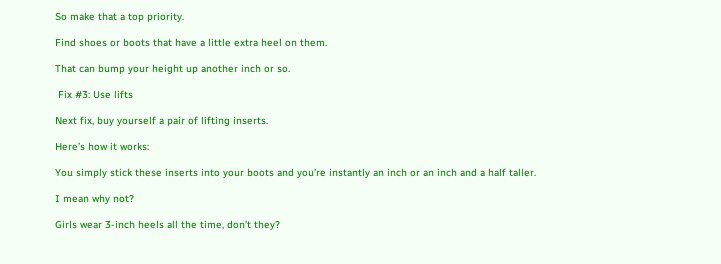So make that a top priority.

Find shoes or boots that have a little extra heel on them.

That can bump your height up another inch or so.

 Fix #3: Use lifts

Next fix, buy yourself a pair of lifting inserts.

Here’s how it works:

You simply stick these inserts into your boots and you’re instantly an inch or an inch and a half taller.

I mean why not?

Girls wear 3-inch heels all the time, don’t they?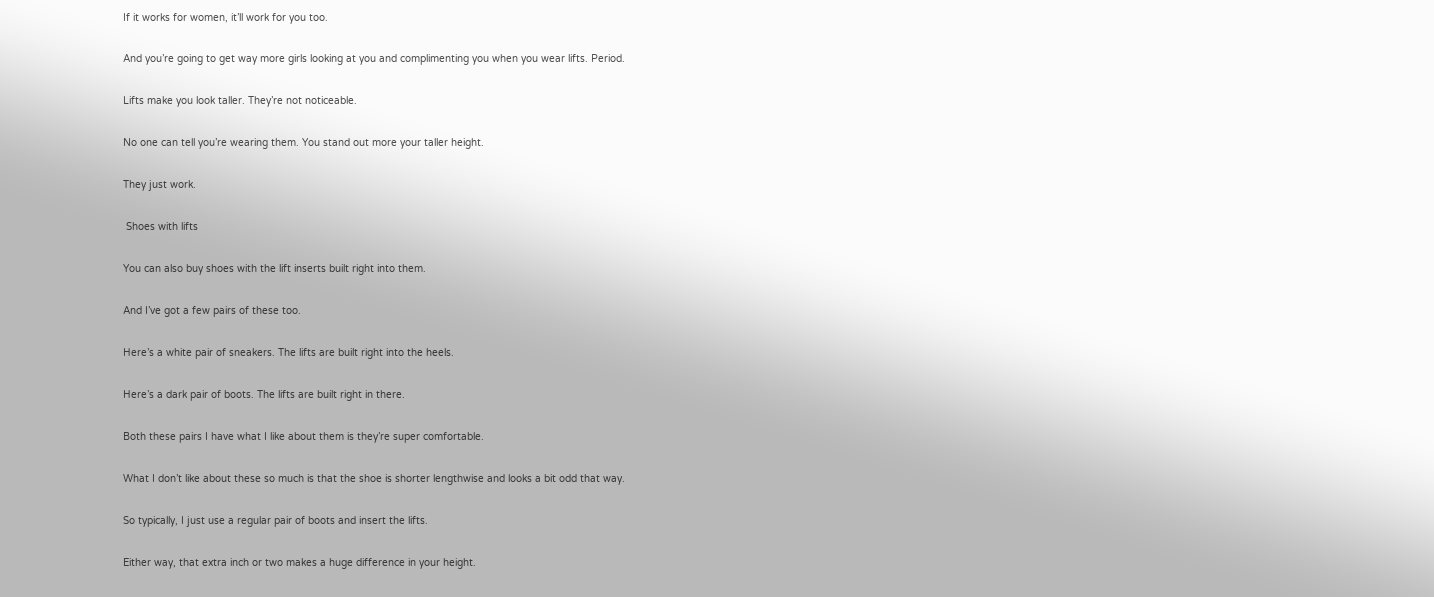If it works for women, it’ll work for you too.

And you’re going to get way more girls looking at you and complimenting you when you wear lifts. Period.

Lifts make you look taller. They’re not noticeable.

No one can tell you’re wearing them. You stand out more your taller height.

They just work.

 Shoes with lifts

You can also buy shoes with the lift inserts built right into them.

And I’ve got a few pairs of these too.

Here’s a white pair of sneakers. The lifts are built right into the heels.

Here’s a dark pair of boots. The lifts are built right in there.

Both these pairs I have what I like about them is they’re super comfortable.

What I don’t like about these so much is that the shoe is shorter lengthwise and looks a bit odd that way.

So typically, I just use a regular pair of boots and insert the lifts.

Either way, that extra inch or two makes a huge difference in your height.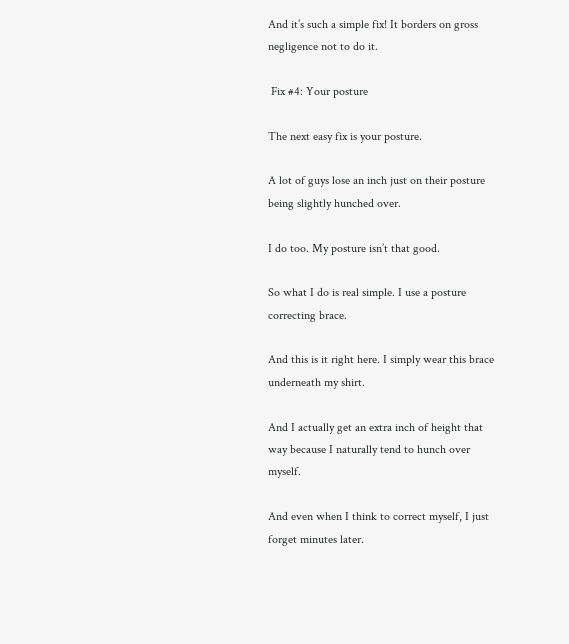And it’s such a simple fix! It borders on gross negligence not to do it.

 Fix #4: Your posture

The next easy fix is your posture.

A lot of guys lose an inch just on their posture being slightly hunched over.

I do too. My posture isn’t that good.

So what I do is real simple. I use a posture correcting brace.

And this is it right here. I simply wear this brace underneath my shirt.

And I actually get an extra inch of height that way because I naturally tend to hunch over myself.

And even when I think to correct myself, I just forget minutes later.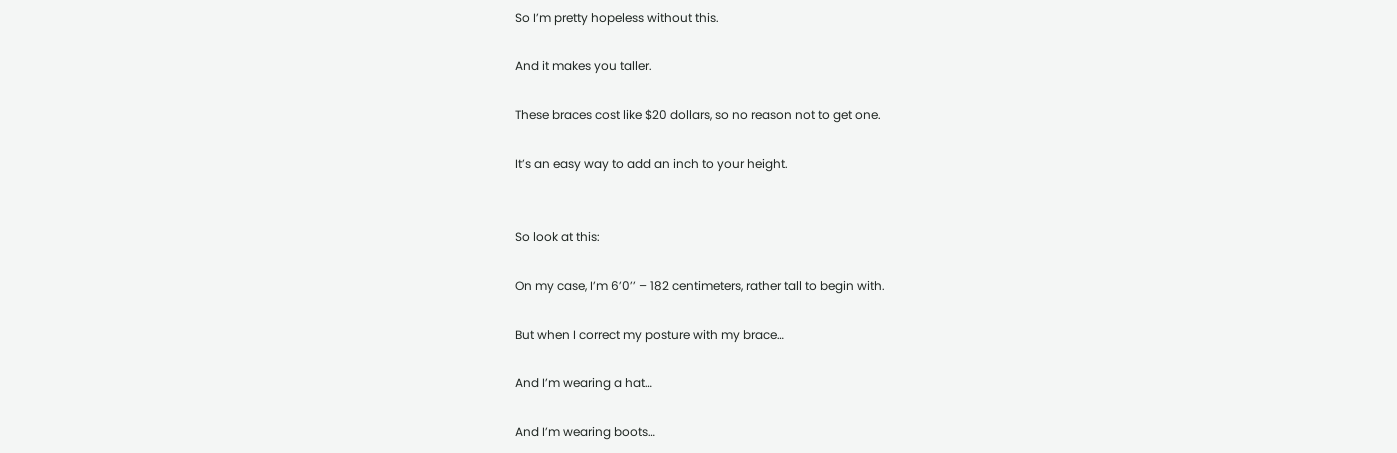So I’m pretty hopeless without this.

And it makes you taller.

These braces cost like $20 dollars, so no reason not to get one.

It’s an easy way to add an inch to your height.


So look at this:

On my case, I’m 6’0’’ – 182 centimeters, rather tall to begin with.

But when I correct my posture with my brace…

And I’m wearing a hat…

And I’m wearing boots…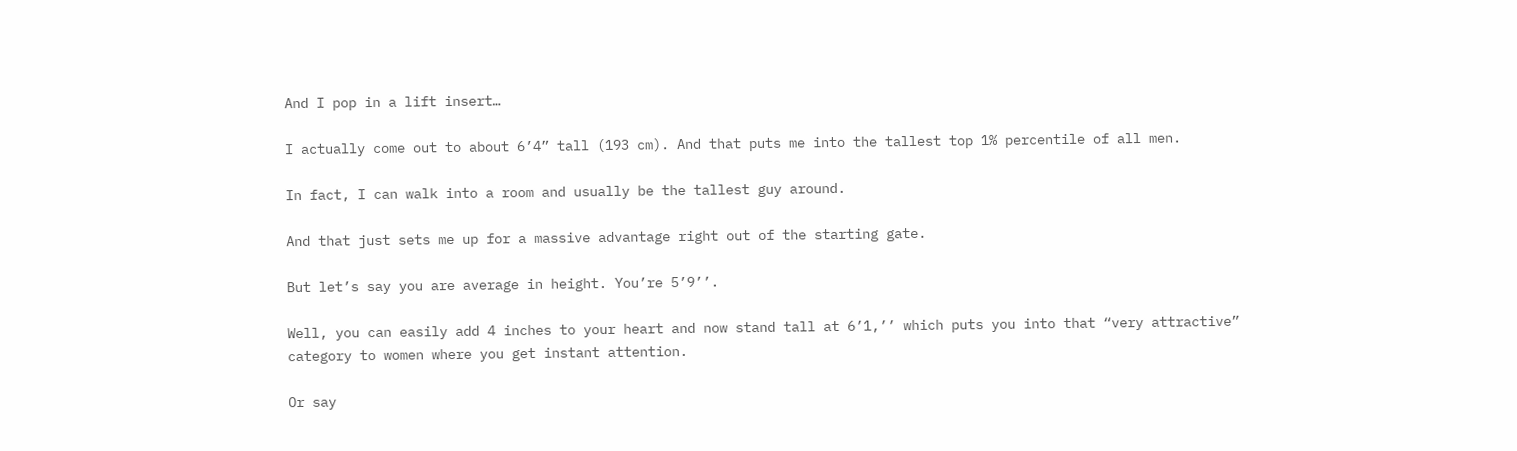And I pop in a lift insert…

I actually come out to about 6’4” tall (193 cm). And that puts me into the tallest top 1% percentile of all men.

In fact, I can walk into a room and usually be the tallest guy around.

And that just sets me up for a massive advantage right out of the starting gate.

But let’s say you are average in height. You’re 5’9’’.

Well, you can easily add 4 inches to your heart and now stand tall at 6’1,’’ which puts you into that “very attractive” category to women where you get instant attention.

Or say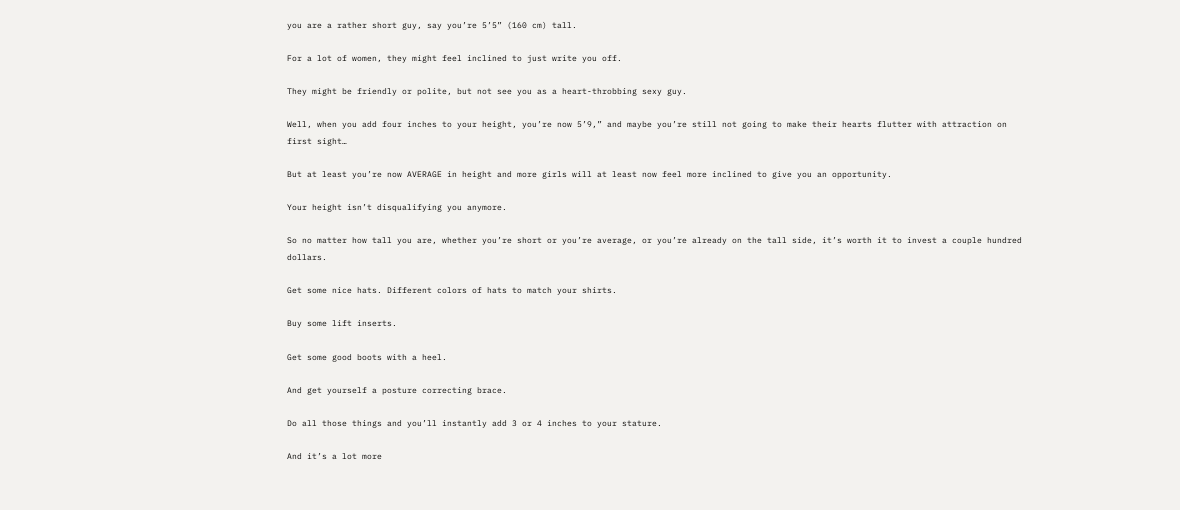you are a rather short guy, say you’re 5’5” (160 cm) tall.

For a lot of women, they might feel inclined to just write you off.

They might be friendly or polite, but not see you as a heart-throbbing sexy guy.

Well, when you add four inches to your height, you’re now 5’9,” and maybe you’re still not going to make their hearts flutter with attraction on first sight…

But at least you’re now AVERAGE in height and more girls will at least now feel more inclined to give you an opportunity.

Your height isn’t disqualifying you anymore.

So no matter how tall you are, whether you’re short or you’re average, or you’re already on the tall side, it’s worth it to invest a couple hundred dollars.

Get some nice hats. Different colors of hats to match your shirts.

Buy some lift inserts.

Get some good boots with a heel.

And get yourself a posture correcting brace.

Do all those things and you’ll instantly add 3 or 4 inches to your stature.

And it’s a lot more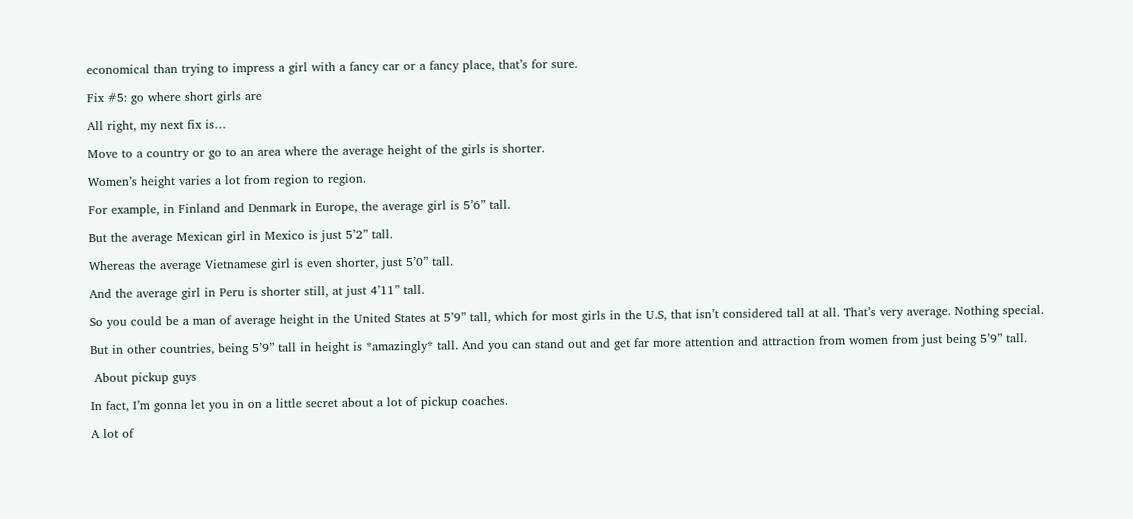economical than trying to impress a girl with a fancy car or a fancy place, that’s for sure.

Fix #5: go where short girls are

All right, my next fix is…

Move to a country or go to an area where the average height of the girls is shorter.

Women’s height varies a lot from region to region.

For example, in Finland and Denmark in Europe, the average girl is 5’6” tall.

But the average Mexican girl in Mexico is just 5’2” tall.

Whereas the average Vietnamese girl is even shorter, just 5’0” tall.

And the average girl in Peru is shorter still, at just 4’11” tall.

So you could be a man of average height in the United States at 5’9” tall, which for most girls in the U.S, that isn’t considered tall at all. That’s very average. Nothing special.

But in other countries, being 5’9” tall in height is *amazingly* tall. And you can stand out and get far more attention and attraction from women from just being 5’9” tall.

 About pickup guys

In fact, I’m gonna let you in on a little secret about a lot of pickup coaches.

A lot of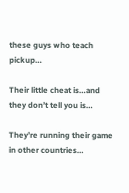these guys who teach pickup…

Their little cheat is…and they don’t tell you is…

They’re running their game in other countries…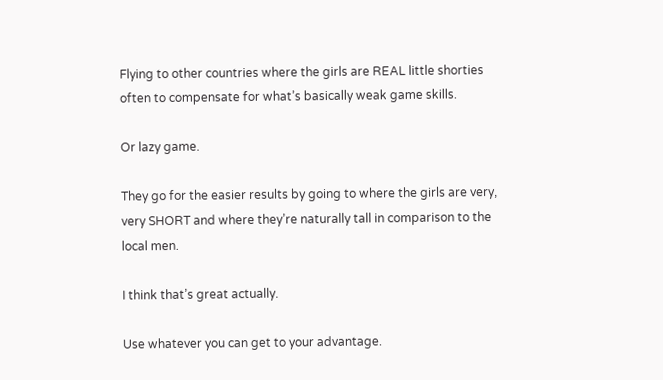Flying to other countries where the girls are REAL little shorties often to compensate for what’s basically weak game skills.

Or lazy game.

They go for the easier results by going to where the girls are very, very SHORT and where they’re naturally tall in comparison to the local men.

I think that’s great actually.

Use whatever you can get to your advantage.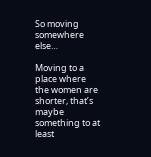So moving somewhere else…

Moving to a place where the women are shorter, that’s maybe something to at least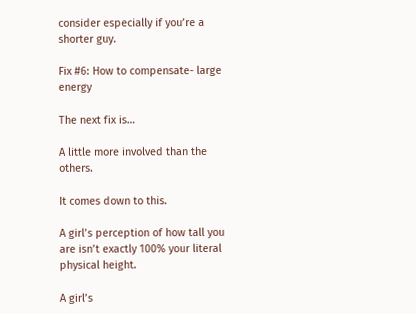consider especially if you’re a shorter guy.

Fix #6: How to compensate- large energy

The next fix is…

A little more involved than the others.

It comes down to this.

A girl’s perception of how tall you are isn’t exactly 100% your literal physical height.

A girl’s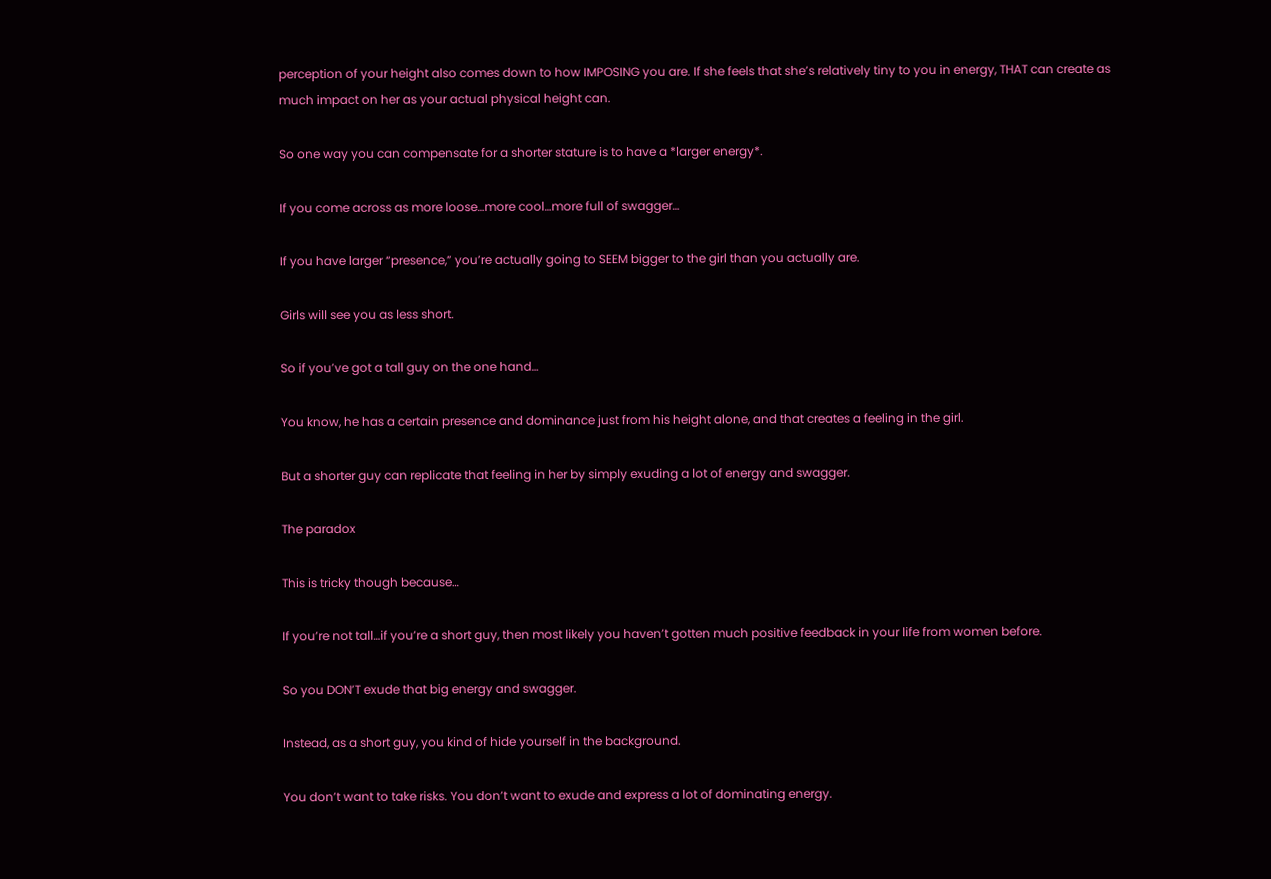perception of your height also comes down to how IMPOSING you are. If she feels that she’s relatively tiny to you in energy, THAT can create as much impact on her as your actual physical height can.

So one way you can compensate for a shorter stature is to have a *larger energy*.

If you come across as more loose…more cool…more full of swagger…

If you have larger “presence,” you’re actually going to SEEM bigger to the girl than you actually are.

Girls will see you as less short.

So if you’ve got a tall guy on the one hand…

You know, he has a certain presence and dominance just from his height alone, and that creates a feeling in the girl.

But a shorter guy can replicate that feeling in her by simply exuding a lot of energy and swagger.

The paradox

This is tricky though because…

If you’re not tall…if you’re a short guy, then most likely you haven’t gotten much positive feedback in your life from women before.

So you DON’T exude that big energy and swagger.

Instead, as a short guy, you kind of hide yourself in the background.

You don’t want to take risks. You don’t want to exude and express a lot of dominating energy.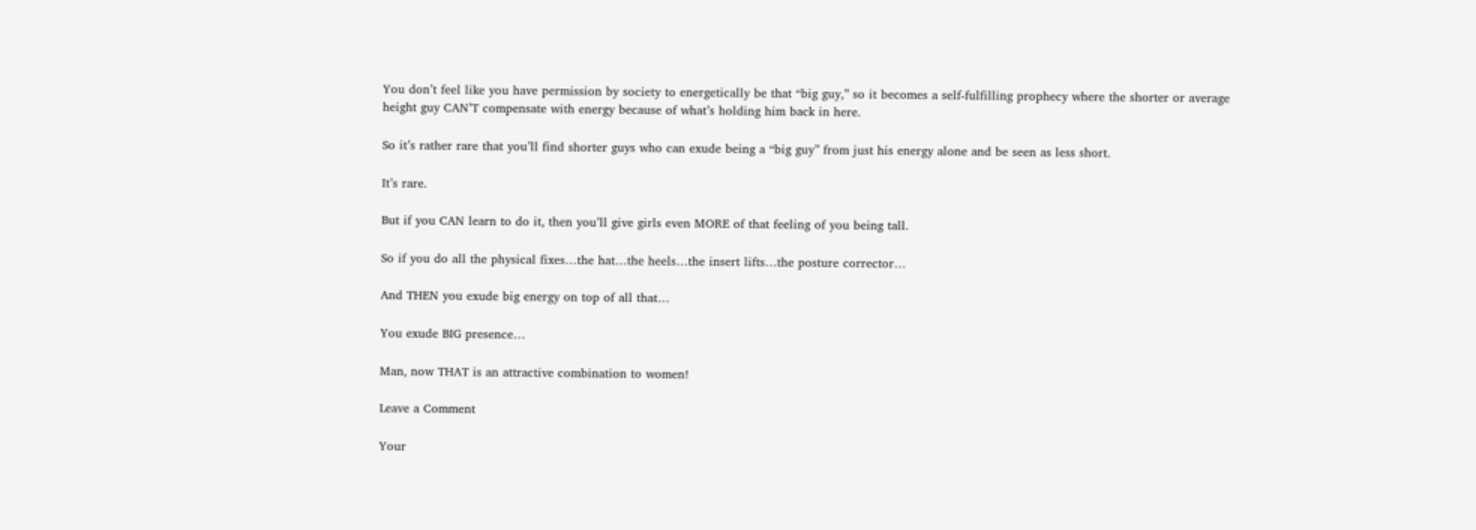You don’t feel like you have permission by society to energetically be that “big guy,” so it becomes a self-fulfilling prophecy where the shorter or average height guy CAN’T compensate with energy because of what’s holding him back in here.

So it’s rather rare that you’ll find shorter guys who can exude being a “big guy” from just his energy alone and be seen as less short.

It’s rare.

But if you CAN learn to do it, then you’ll give girls even MORE of that feeling of you being tall.

So if you do all the physical fixes…the hat…the heels…the insert lifts…the posture corrector…

And THEN you exude big energy on top of all that…

You exude BIG presence…

Man, now THAT is an attractive combination to women!

Leave a Comment

Your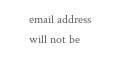email address will not be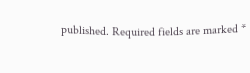published. Required fields are marked *